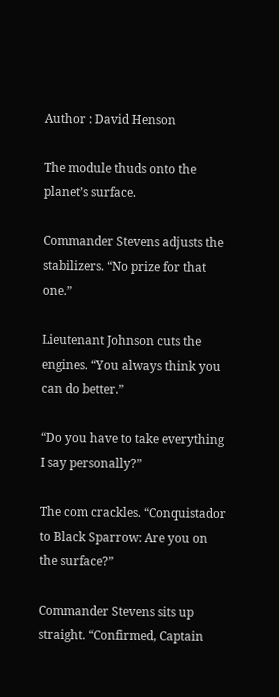Author : David Henson

The module thuds onto the planet’s surface.

Commander Stevens adjusts the stabilizers. “No prize for that one.”

Lieutenant Johnson cuts the engines. “You always think you can do better.”

“Do you have to take everything I say personally?”

The com crackles. “Conquistador to Black Sparrow: Are you on the surface?”

Commander Stevens sits up straight. “Confirmed, Captain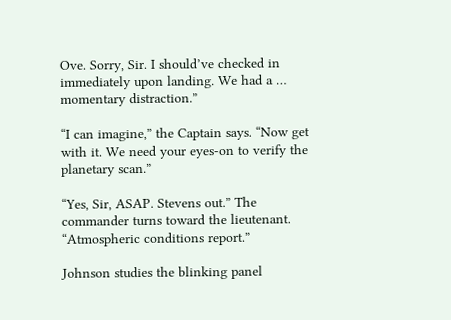Ove. Sorry, Sir. I should’ve checked in immediately upon landing. We had a … momentary distraction.”

“I can imagine,” the Captain says. “Now get with it. We need your eyes-on to verify the planetary scan.”

“Yes, Sir, ASAP. Stevens out.” The commander turns toward the lieutenant. “Atmospheric conditions report.”

Johnson studies the blinking panel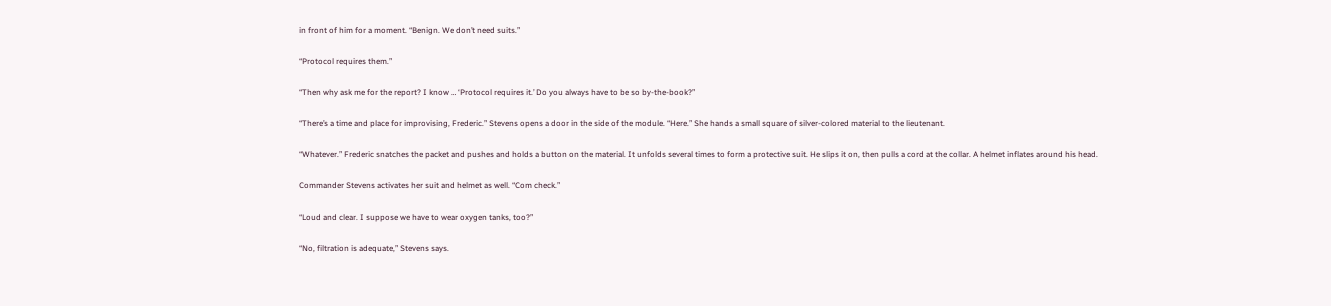in front of him for a moment. “Benign. We don’t need suits.”

“Protocol requires them.”

“Then why ask me for the report? I know … ‘Protocol requires it.’ Do you always have to be so by-the-book?”

“There’s a time and place for improvising, Frederic.” Stevens opens a door in the side of the module. “Here.” She hands a small square of silver-colored material to the lieutenant.

“Whatever.” Frederic snatches the packet and pushes and holds a button on the material. It unfolds several times to form a protective suit. He slips it on, then pulls a cord at the collar. A helmet inflates around his head.

Commander Stevens activates her suit and helmet as well. “Com check.”

“Loud and clear. I suppose we have to wear oxygen tanks, too?”

“No, filtration is adequate,” Stevens says.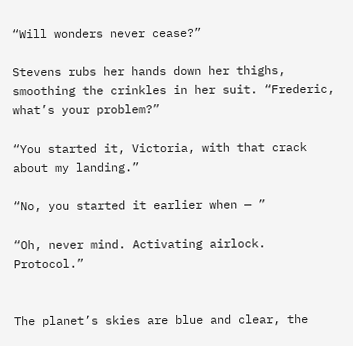“Will wonders never cease?”

Stevens rubs her hands down her thighs, smoothing the crinkles in her suit. “Frederic, what’s your problem?”

“You started it, Victoria, with that crack about my landing.”

“No, you started it earlier when — ”

“Oh, never mind. Activating airlock. Protocol.”


The planet’s skies are blue and clear, the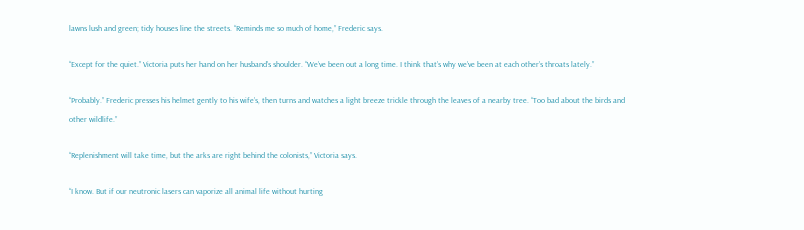lawns lush and green; tidy houses line the streets. “Reminds me so much of home,” Frederic says.

“Except for the quiet.” Victoria puts her hand on her husband’s shoulder. “We’ve been out a long time. I think that’s why we’ve been at each other’s throats lately.”

“Probably.” Frederic presses his helmet gently to his wife’s, then turns and watches a light breeze trickle through the leaves of a nearby tree. “Too bad about the birds and other wildlife.”

“Replenishment will take time, but the arks are right behind the colonists,” Victoria says.

“I know. But if our neutronic lasers can vaporize all animal life without hurting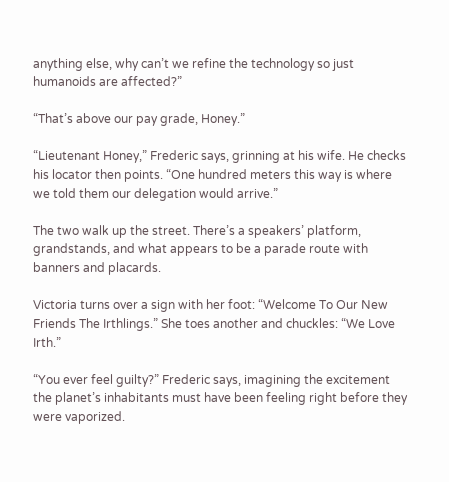anything else, why can’t we refine the technology so just humanoids are affected?”

“That’s above our pay grade, Honey.”

“Lieutenant Honey,” Frederic says, grinning at his wife. He checks his locator then points. “One hundred meters this way is where we told them our delegation would arrive.”

The two walk up the street. There’s a speakers’ platform, grandstands, and what appears to be a parade route with banners and placards.

Victoria turns over a sign with her foot: “Welcome To Our New Friends The Irthlings.” She toes another and chuckles: “We Love Irth.”

“You ever feel guilty?” Frederic says, imagining the excitement the planet’s inhabitants must have been feeling right before they were vaporized.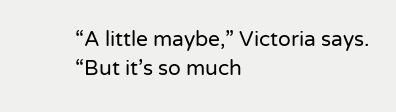“A little maybe,” Victoria says. “But it’s so much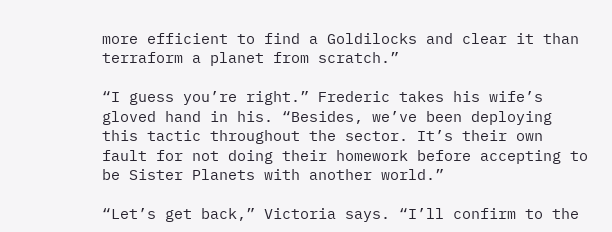more efficient to find a Goldilocks and clear it than terraform a planet from scratch.”

“I guess you’re right.” Frederic takes his wife’s gloved hand in his. “Besides, we’ve been deploying this tactic throughout the sector. It’s their own fault for not doing their homework before accepting to be Sister Planets with another world.”

“Let’s get back,” Victoria says. “I’ll confirm to the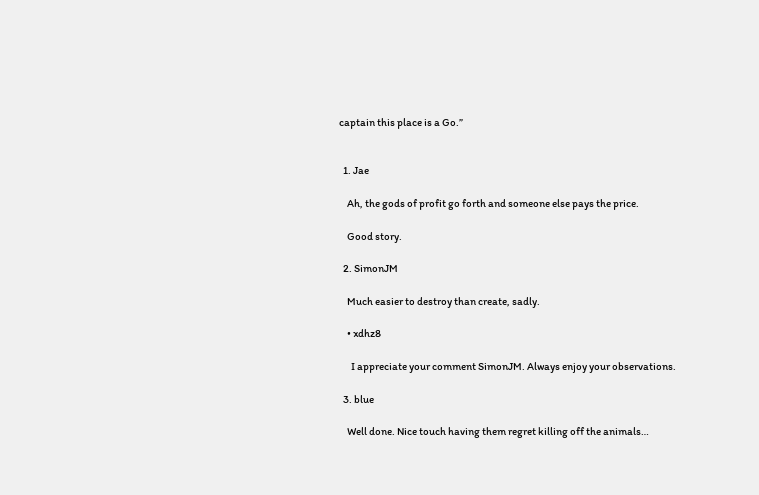captain this place is a Go.”


  1. Jae

    Ah, the gods of profit go forth and someone else pays the price.

    Good story.

  2. SimonJM

    Much easier to destroy than create, sadly.

    • xdhz8

      I appreciate your comment SimonJM. Always enjoy your observations.

  3. blue

    Well done. Nice touch having them regret killing off the animals…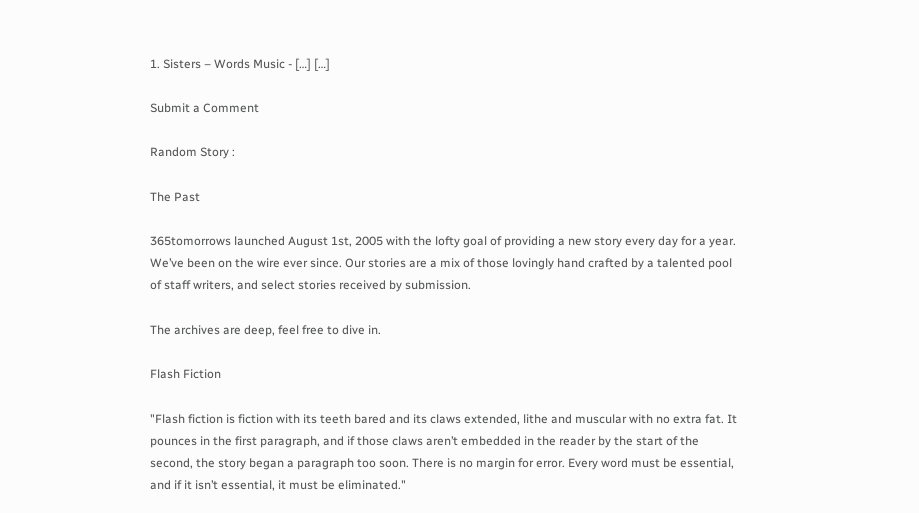1. Sisters – Words Music - […] […]

Submit a Comment

Random Story :

The Past

365tomorrows launched August 1st, 2005 with the lofty goal of providing a new story every day for a year. We’ve been on the wire ever since. Our stories are a mix of those lovingly hand crafted by a talented pool of staff writers, and select stories received by submission.

The archives are deep, feel free to dive in.

Flash Fiction

"Flash fiction is fiction with its teeth bared and its claws extended, lithe and muscular with no extra fat. It pounces in the first paragraph, and if those claws aren’t embedded in the reader by the start of the second, the story began a paragraph too soon. There is no margin for error. Every word must be essential, and if it isn’t essential, it must be eliminated."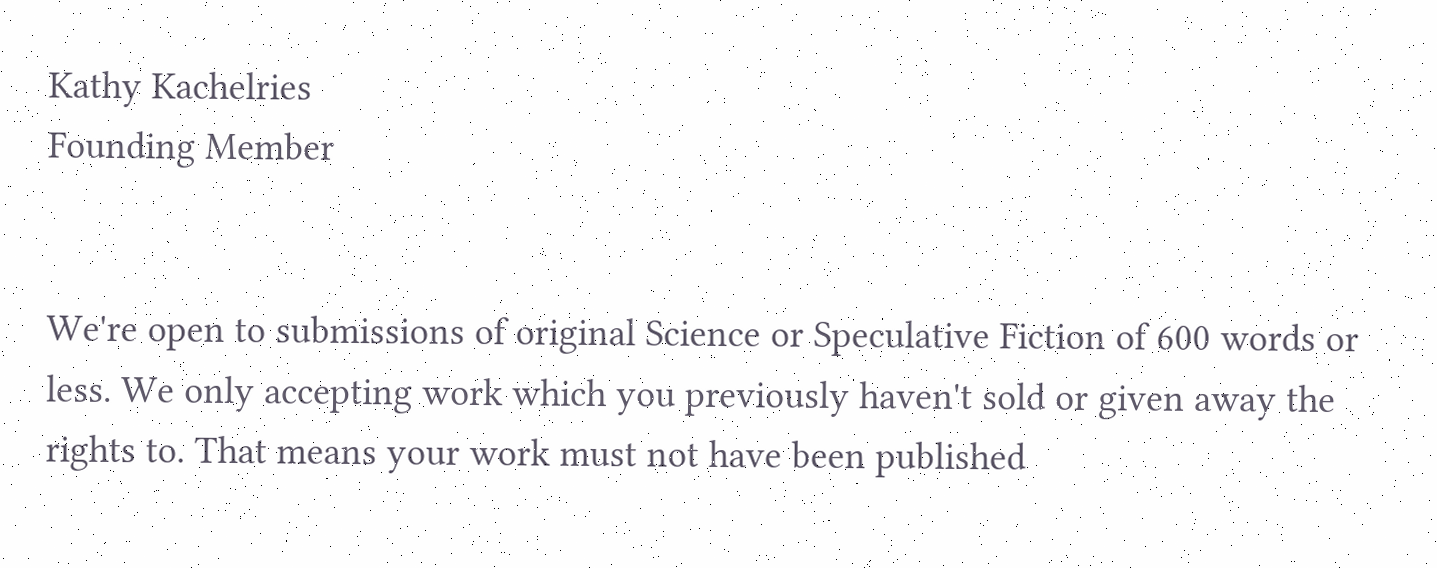Kathy Kachelries
Founding Member


We're open to submissions of original Science or Speculative Fiction of 600 words or less. We only accepting work which you previously haven't sold or given away the rights to. That means your work must not have been published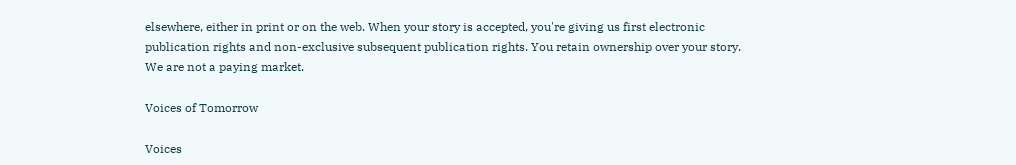elsewhere, either in print or on the web. When your story is accepted, you're giving us first electronic publication rights and non-exclusive subsequent publication rights. You retain ownership over your story. We are not a paying market.

Voices of Tomorrow

Voices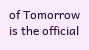of Tomorrow is the official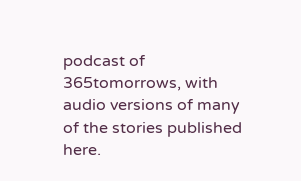podcast of 365tomorrows, with audio versions of many of the stories published here.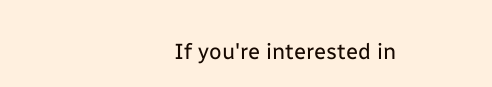If you're interested in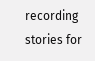recording stories for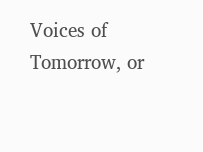Voices of Tomorrow, or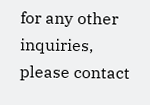for any other inquiries, please contact